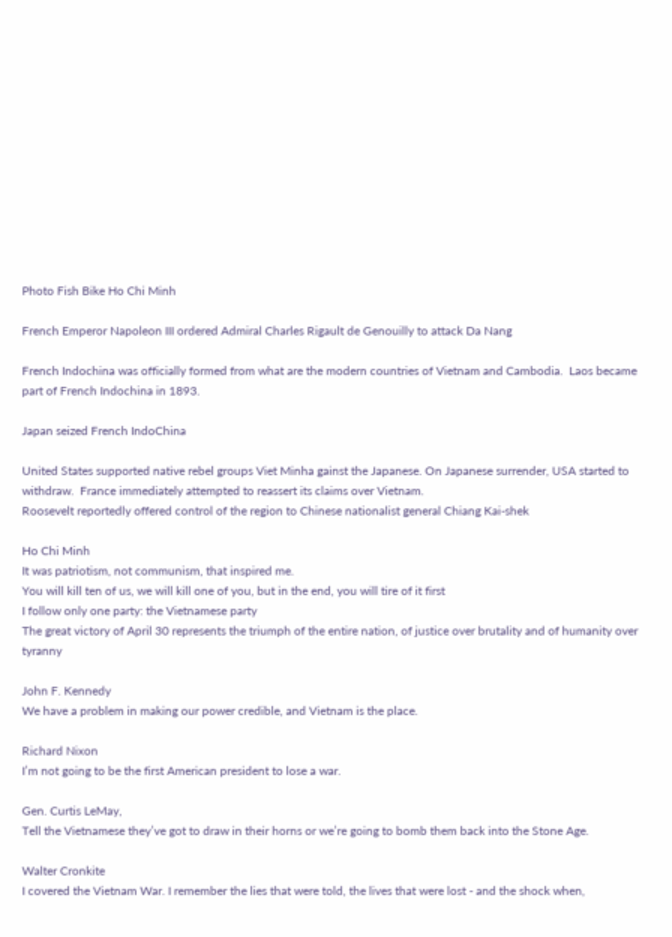Photo Fish Bike Ho Chi Minh

French Emperor Napoleon III ordered Admiral Charles Rigault de Genouilly to attack Da Nang

French Indochina was officially formed from what are the modern countries of Vietnam and Cambodia.  Laos became part of French Indochina in 1893.

Japan seized French IndoChina

United States supported native rebel groups Viet Minha gainst the Japanese. On Japanese surrender, USA started to withdraw.  France immediately attempted to reassert its claims over Vietnam.
Roosevelt reportedly offered control of the region to Chinese nationalist general Chiang Kai-shek

Ho Chi Minh
It was patriotism, not communism, that inspired me.
You will kill ten of us, we will kill one of you, but in the end, you will tire of it first
I follow only one party: the Vietnamese party
The great victory of April 30 represents the triumph of the entire nation, of justice over brutality and of humanity over tyranny

John F. Kennedy
We have a problem in making our power credible, and Vietnam is the place.

Richard Nixon
I’m not going to be the first American president to lose a war.

Gen. Curtis LeMay,
Tell the Vietnamese they’ve got to draw in their horns or we’re going to bomb them back into the Stone Age.

Walter Cronkite
I covered the Vietnam War. I remember the lies that were told, the lives that were lost - and the shock when,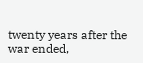twenty years after the war ended,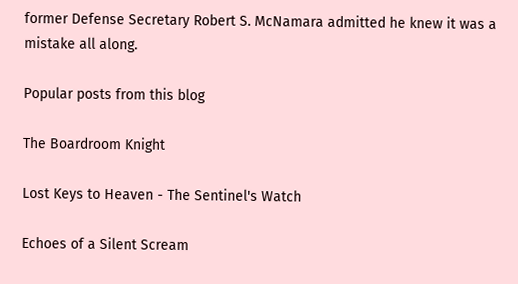former Defense Secretary Robert S. McNamara admitted he knew it was a mistake all along.

Popular posts from this blog

The Boardroom Knight

Lost Keys to Heaven - The Sentinel's Watch

Echoes of a Silent Scream